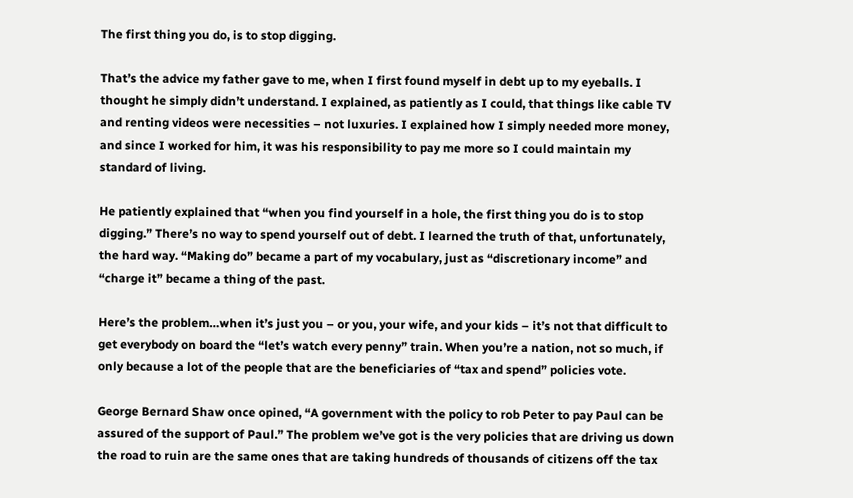The first thing you do, is to stop digging.

That’s the advice my father gave to me, when I first found myself in debt up to my eyeballs. I thought he simply didn’t understand. I explained, as patiently as I could, that things like cable TV and renting videos were necessities – not luxuries. I explained how I simply needed more money, and since I worked for him, it was his responsibility to pay me more so I could maintain my standard of living.

He patiently explained that “when you find yourself in a hole, the first thing you do is to stop digging.” There’s no way to spend yourself out of debt. I learned the truth of that, unfortunately, the hard way. “Making do” became a part of my vocabulary, just as “discretionary income” and “charge it” became a thing of the past.

Here’s the problem…when it’s just you – or you, your wife, and your kids – it’s not that difficult to get everybody on board the “let’s watch every penny” train. When you’re a nation, not so much, if only because a lot of the people that are the beneficiaries of “tax and spend” policies vote.

George Bernard Shaw once opined, “A government with the policy to rob Peter to pay Paul can be assured of the support of Paul.” The problem we’ve got is the very policies that are driving us down the road to ruin are the same ones that are taking hundreds of thousands of citizens off the tax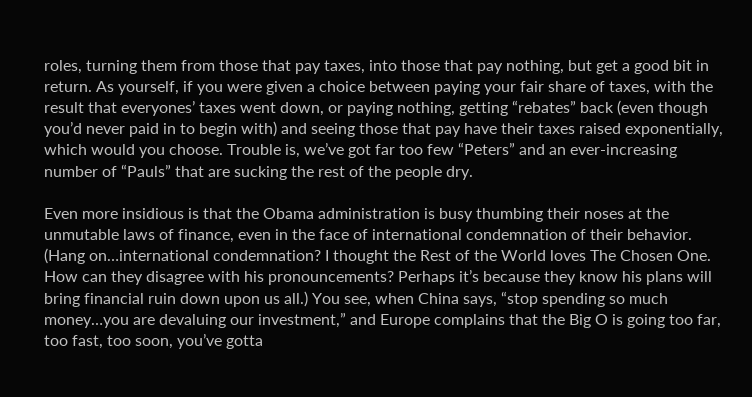roles, turning them from those that pay taxes, into those that pay nothing, but get a good bit in return. As yourself, if you were given a choice between paying your fair share of taxes, with the result that everyones’ taxes went down, or paying nothing, getting “rebates” back (even though you’d never paid in to begin with) and seeing those that pay have their taxes raised exponentially, which would you choose. Trouble is, we’ve got far too few “Peters” and an ever-increasing number of “Pauls” that are sucking the rest of the people dry.

Even more insidious is that the Obama administration is busy thumbing their noses at the unmutable laws of finance, even in the face of international condemnation of their behavior. (Hang on…international condemnation? I thought the Rest of the World loves The Chosen One. How can they disagree with his pronouncements? Perhaps it’s because they know his plans will bring financial ruin down upon us all.) You see, when China says, “stop spending so much money…you are devaluing our investment,” and Europe complains that the Big O is going too far, too fast, too soon, you’ve gotta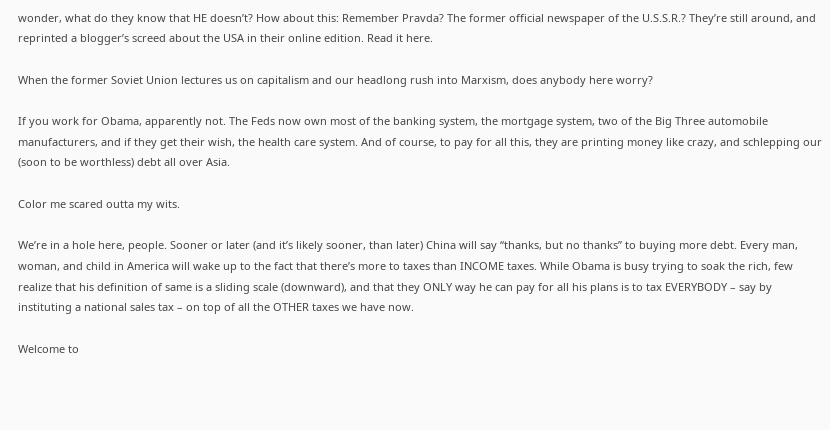wonder, what do they know that HE doesn’t? How about this: Remember Pravda? The former official newspaper of the U.S.S.R.? They’re still around, and reprinted a blogger’s screed about the USA in their online edition. Read it here.

When the former Soviet Union lectures us on capitalism and our headlong rush into Marxism, does anybody here worry?

If you work for Obama, apparently not. The Feds now own most of the banking system, the mortgage system, two of the Big Three automobile manufacturers, and if they get their wish, the health care system. And of course, to pay for all this, they are printing money like crazy, and schlepping our (soon to be worthless) debt all over Asia.

Color me scared outta my wits.

We’re in a hole here, people. Sooner or later (and it’s likely sooner, than later) China will say “thanks, but no thanks” to buying more debt. Every man, woman, and child in America will wake up to the fact that there’s more to taxes than INCOME taxes. While Obama is busy trying to soak the rich, few realize that his definition of same is a sliding scale (downward), and that they ONLY way he can pay for all his plans is to tax EVERYBODY – say by instituting a national sales tax – on top of all the OTHER taxes we have now.

Welcome to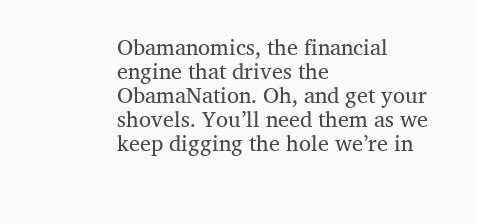Obamanomics, the financial engine that drives the ObamaNation. Oh, and get your shovels. You’ll need them as we keep digging the hole we’re in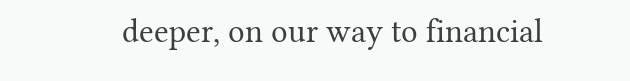deeper, on our way to financial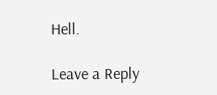Hell.

Leave a Reply